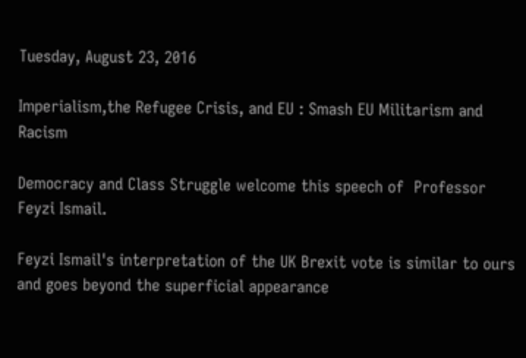Tuesday, August 23, 2016

Imperialism,the Refugee Crisis, and EU : Smash EU Militarism and Racism

Democracy and Class Struggle welcome this speech of  Professor Feyzi Ismail.

Feyzi Ismail's interpretation of the UK Brexit vote is similar to ours and goes beyond the superficial appearance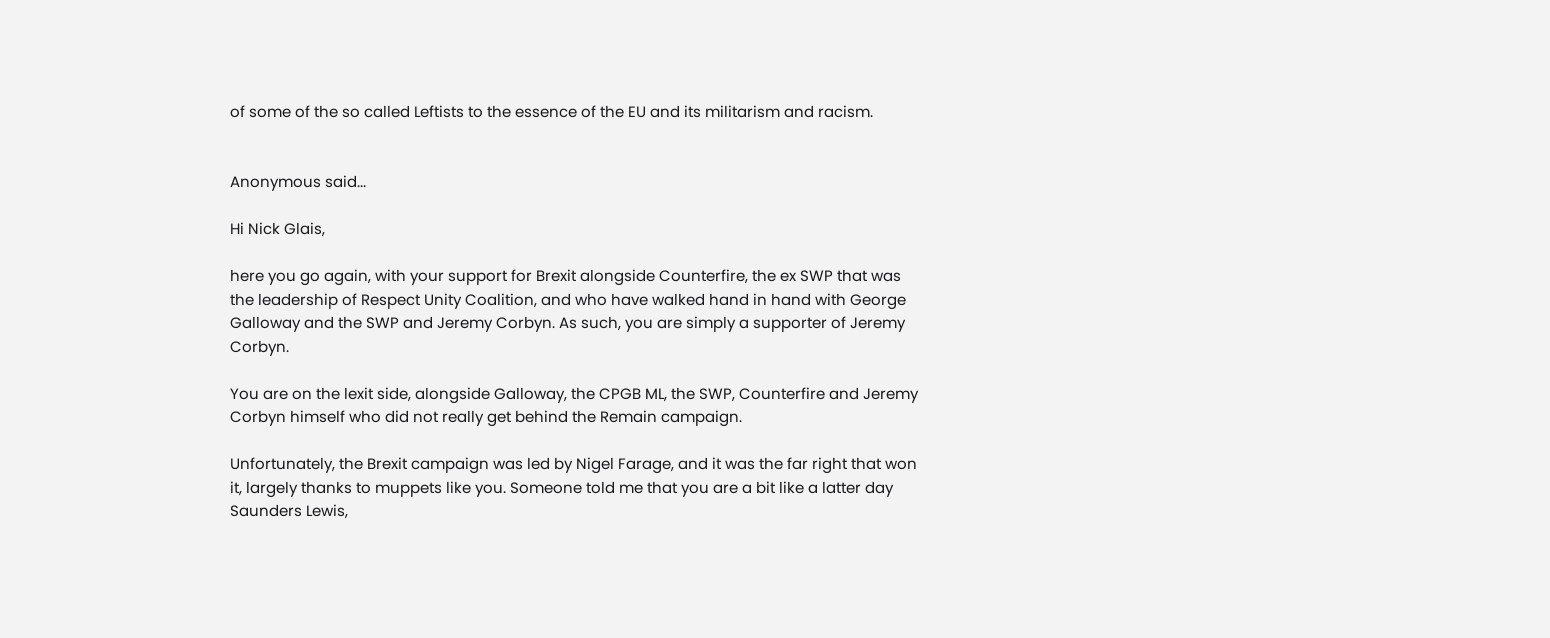of some of the so called Leftists to the essence of the EU and its militarism and racism.


Anonymous said...

Hi Nick Glais,

here you go again, with your support for Brexit alongside Counterfire, the ex SWP that was the leadership of Respect Unity Coalition, and who have walked hand in hand with George Galloway and the SWP and Jeremy Corbyn. As such, you are simply a supporter of Jeremy Corbyn.

You are on the lexit side, alongside Galloway, the CPGB ML, the SWP, Counterfire and Jeremy Corbyn himself who did not really get behind the Remain campaign.

Unfortunately, the Brexit campaign was led by Nigel Farage, and it was the far right that won it, largely thanks to muppets like you. Someone told me that you are a bit like a latter day Saunders Lewis,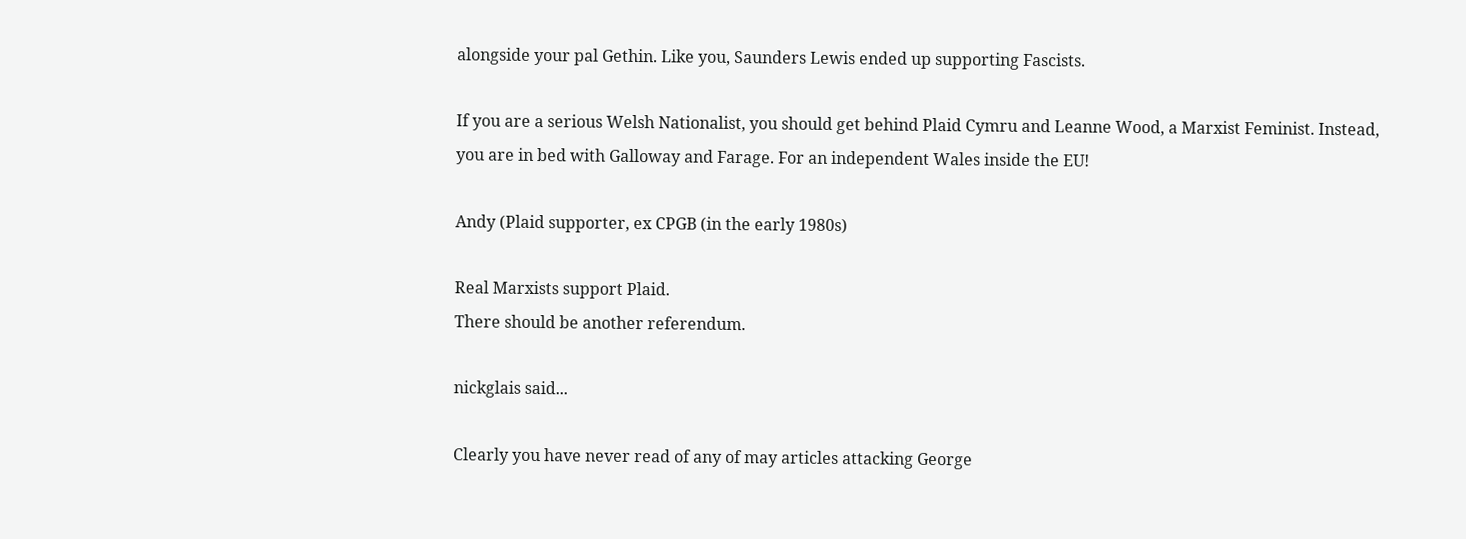alongside your pal Gethin. Like you, Saunders Lewis ended up supporting Fascists.

If you are a serious Welsh Nationalist, you should get behind Plaid Cymru and Leanne Wood, a Marxist Feminist. Instead, you are in bed with Galloway and Farage. For an independent Wales inside the EU!

Andy (Plaid supporter, ex CPGB (in the early 1980s)

Real Marxists support Plaid.
There should be another referendum.

nickglais said...

Clearly you have never read of any of may articles attacking George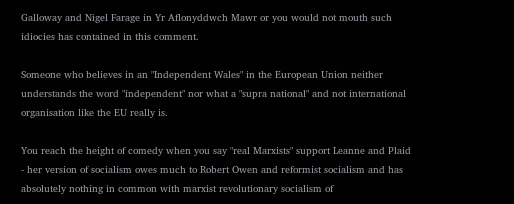Galloway and Nigel Farage in Yr Aflonyddwch Mawr or you would not mouth such idiocies has contained in this comment.

Someone who believes in an "Independent Wales" in the European Union neither understands the word "independent" nor what a "supra national" and not international organisation like the EU really is.

You reach the height of comedy when you say "real Marxists" support Leanne and Plaid - her version of socialism owes much to Robert Owen and reformist socialism and has absolutely nothing in common with marxist revolutionary socialism of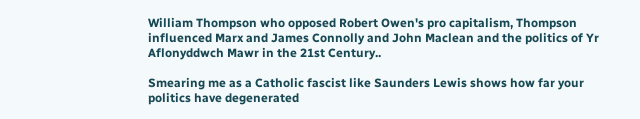William Thompson who opposed Robert Owen's pro capitalism, Thompson influenced Marx and James Connolly and John Maclean and the politics of Yr Aflonyddwch Mawr in the 21st Century..

Smearing me as a Catholic fascist like Saunders Lewis shows how far your politics have degenerated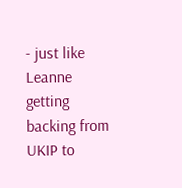- just like Leanne getting backing from UKIP to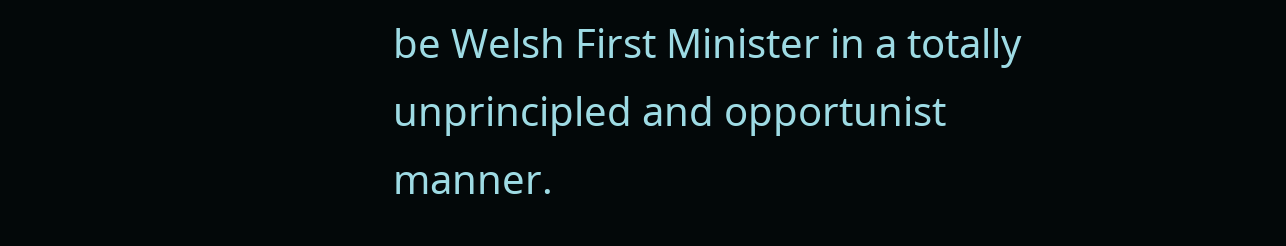be Welsh First Minister in a totally unprincipled and opportunist manner.